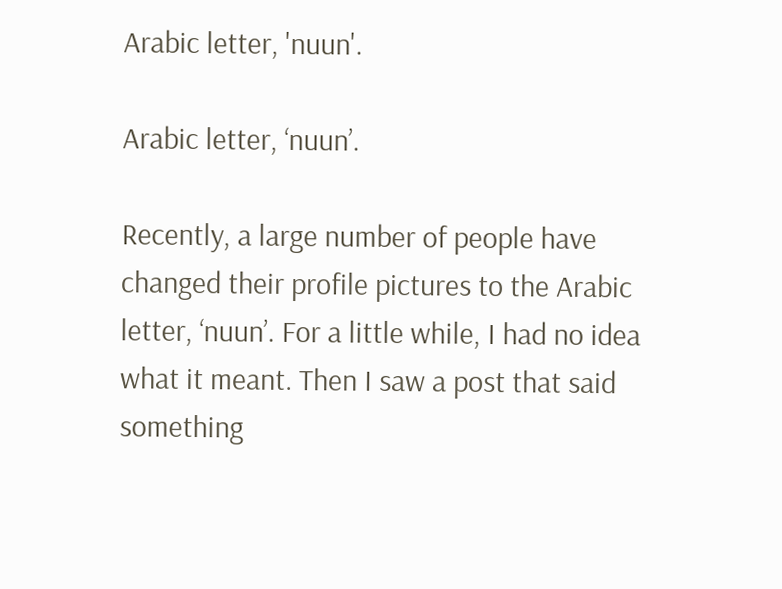Arabic letter, 'nuun'.

Arabic letter, ‘nuun’.

Recently, a large number of people have changed their profile pictures to the Arabic letter, ‘nuun’. For a little while, I had no idea what it meant. Then I saw a post that said something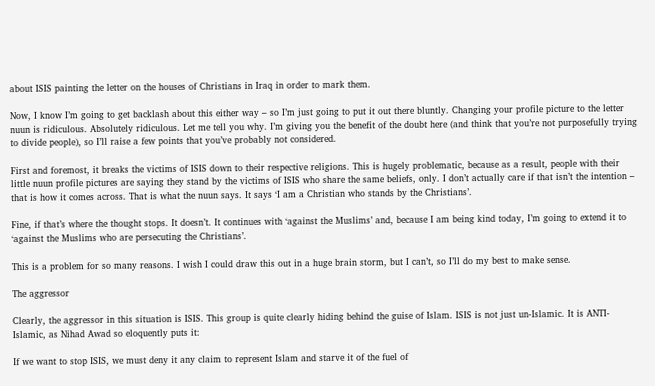about ISIS painting the letter on the houses of Christians in Iraq in order to mark them.

Now, I know I’m going to get backlash about this either way – so I’m just going to put it out there bluntly. Changing your profile picture to the letter nuun is ridiculous. Absolutely ridiculous. Let me tell you why. I’m giving you the benefit of the doubt here (and think that you’re not purposefully trying to divide people), so I’ll raise a few points that you’ve probably not considered.

First and foremost, it breaks the victims of ISIS down to their respective religions. This is hugely problematic, because as a result, people with their little nuun profile pictures are saying they stand by the victims of ISIS who share the same beliefs, only. I don’t actually care if that isn’t the intention – that is how it comes across. That is what the nuun says. It says ‘I am a Christian who stands by the Christians’.

Fine, if that’s where the thought stops. It doesn’t. It continues with ‘against the Muslims’ and, because I am being kind today, I’m going to extend it to ‘against the Muslims who are persecuting the Christians’.

This is a problem for so many reasons. I wish I could draw this out in a huge brain storm, but I can’t, so I’ll do my best to make sense.

The aggressor

Clearly, the aggressor in this situation is ISIS. This group is quite clearly hiding behind the guise of Islam. ISIS is not just un-Islamic. It is ANTI-Islamic, as Nihad Awad so eloquently puts it:

If we want to stop ISIS, we must deny it any claim to represent Islam and starve it of the fuel of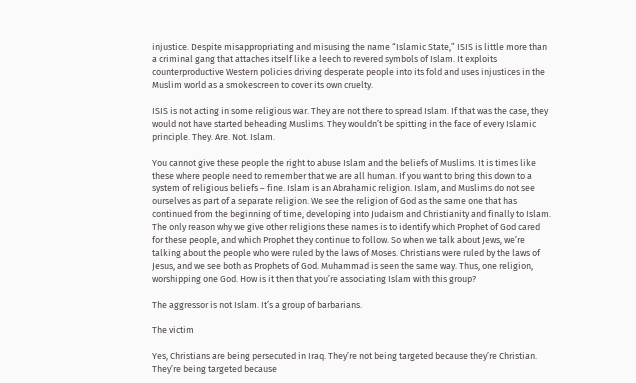injustice. Despite misappropriating and misusing the name “Islamic State,” ISIS is little more than a criminal gang that attaches itself like a leech to revered symbols of Islam. It exploits counterproductive Western policies driving desperate people into its fold and uses injustices in the Muslim world as a smokescreen to cover its own cruelty.

ISIS is not acting in some religious war. They are not there to spread Islam. If that was the case, they would not have started beheading Muslims. They wouldn’t be spitting in the face of every Islamic principle. They. Are. Not. Islam.

You cannot give these people the right to abuse Islam and the beliefs of Muslims. It is times like these where people need to remember that we are all human. If you want to bring this down to a system of religious beliefs – fine. Islam is an Abrahamic religion. Islam, and Muslims do not see ourselves as part of a separate religion. We see the religion of God as the same one that has continued from the beginning of time, developing into Judaism and Christianity and finally to Islam. The only reason why we give other religions these names is to identify which Prophet of God cared for these people, and which Prophet they continue to follow. So when we talk about Jews, we’re talking about the people who were ruled by the laws of Moses. Christians were ruled by the laws of Jesus, and we see both as Prophets of God. Muhammad is seen the same way. Thus, one religion, worshipping one God. How is it then that you’re associating Islam with this group?

The aggressor is not Islam. It’s a group of barbarians.

The victim

Yes, Christians are being persecuted in Iraq. They’re not being targeted because they’re Christian. They’re being targeted because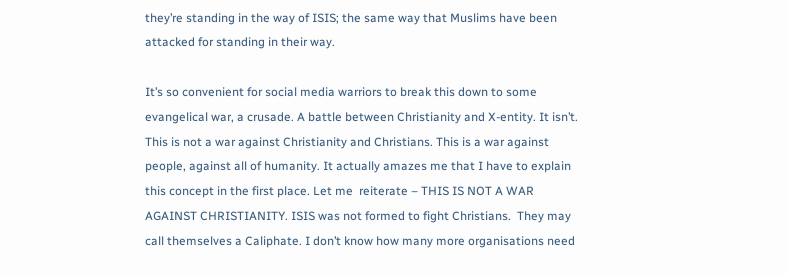they’re standing in the way of ISIS; the same way that Muslims have been attacked for standing in their way.

It’s so convenient for social media warriors to break this down to some evangelical war, a crusade. A battle between Christianity and X-entity. It isn’t. This is not a war against Christianity and Christians. This is a war against people, against all of humanity. It actually amazes me that I have to explain this concept in the first place. Let me  reiterate – THIS IS NOT A WAR AGAINST CHRISTIANITY. ISIS was not formed to fight Christians.  They may call themselves a Caliphate. I don’t know how many more organisations need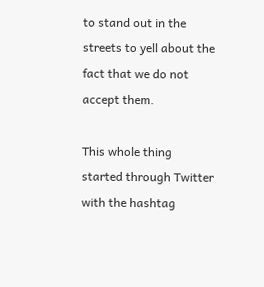to stand out in the streets to yell about the fact that we do not accept them.

This whole thing started through Twitter with the hashtag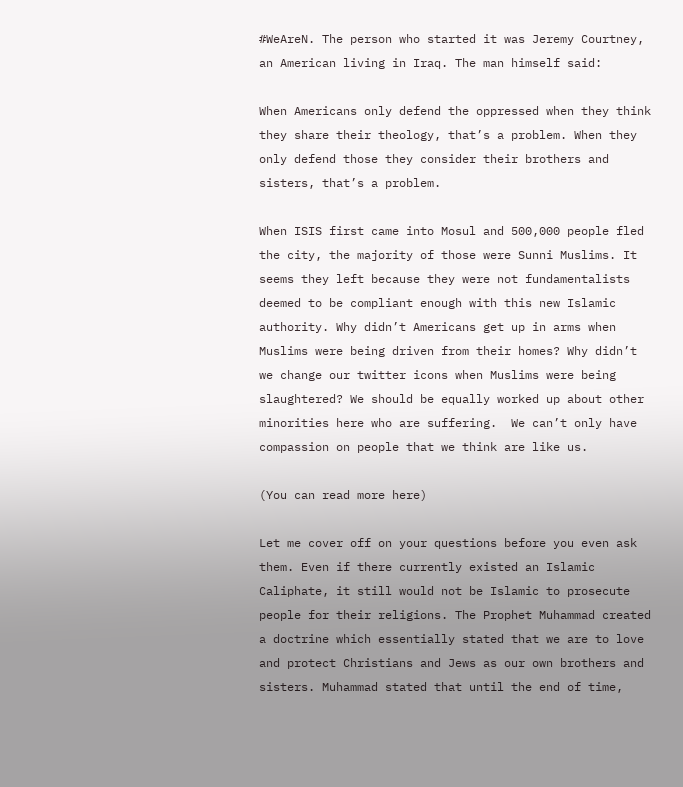#WeAreN. The person who started it was Jeremy Courtney, an American living in Iraq. The man himself said:

When Americans only defend the oppressed when they think they share their theology, that’s a problem. When they only defend those they consider their brothers and sisters, that’s a problem.

When ISIS first came into Mosul and 500,000 people fled the city, the majority of those were Sunni Muslims. It seems they left because they were not fundamentalists deemed to be compliant enough with this new Islamic authority. Why didn’t Americans get up in arms when Muslims were being driven from their homes? Why didn’t we change our twitter icons when Muslims were being slaughtered? We should be equally worked up about other minorities here who are suffering.  We can’t only have compassion on people that we think are like us.

(You can read more here)

Let me cover off on your questions before you even ask them. Even if there currently existed an Islamic Caliphate, it still would not be Islamic to prosecute people for their religions. The Prophet Muhammad created a doctrine which essentially stated that we are to love and protect Christians and Jews as our own brothers and sisters. Muhammad stated that until the end of time,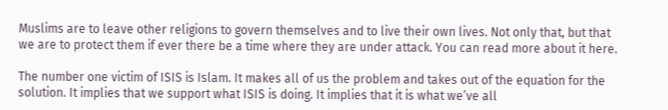Muslims are to leave other religions to govern themselves and to live their own lives. Not only that, but that we are to protect them if ever there be a time where they are under attack. You can read more about it here.

The number one victim of ISIS is Islam. It makes all of us the problem and takes out of the equation for the solution. It implies that we support what ISIS is doing. It implies that it is what we’ve all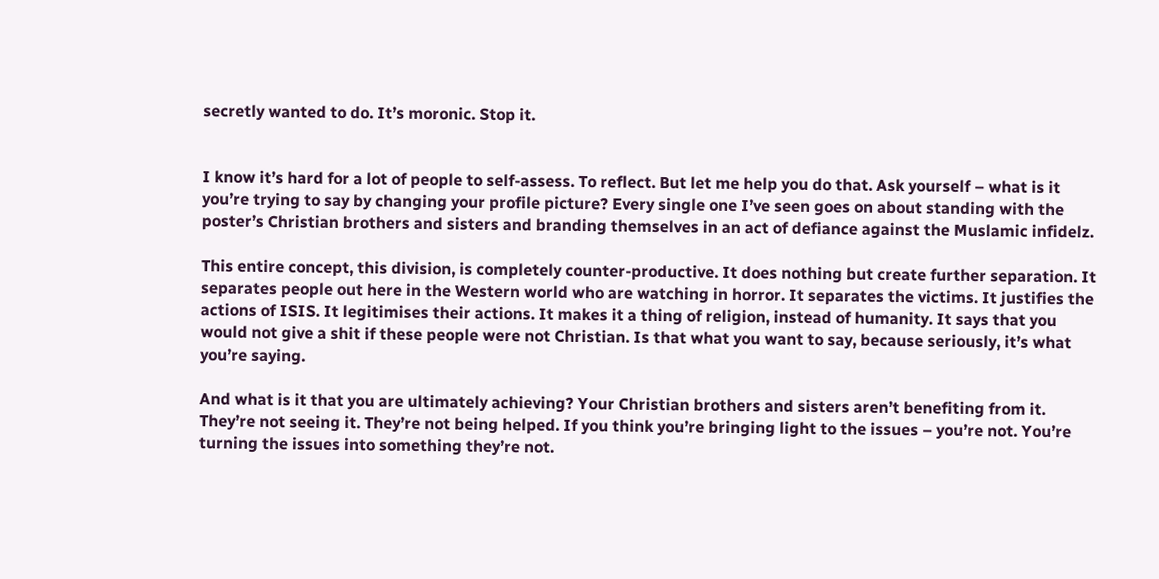secretly wanted to do. It’s moronic. Stop it.


I know it’s hard for a lot of people to self-assess. To reflect. But let me help you do that. Ask yourself – what is it you’re trying to say by changing your profile picture? Every single one I’ve seen goes on about standing with the poster’s Christian brothers and sisters and branding themselves in an act of defiance against the Muslamic infidelz.

This entire concept, this division, is completely counter-productive. It does nothing but create further separation. It separates people out here in the Western world who are watching in horror. It separates the victims. It justifies the actions of ISIS. It legitimises their actions. It makes it a thing of religion, instead of humanity. It says that you would not give a shit if these people were not Christian. Is that what you want to say, because seriously, it’s what you’re saying.

And what is it that you are ultimately achieving? Your Christian brothers and sisters aren’t benefiting from it. They’re not seeing it. They’re not being helped. If you think you’re bringing light to the issues – you’re not. You’re turning the issues into something they’re not.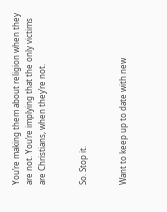You’re making them about religion when they are not. You’re implying that the only victims are Christians, when they’re not.


So. Stop it.


Want to keep up to date with new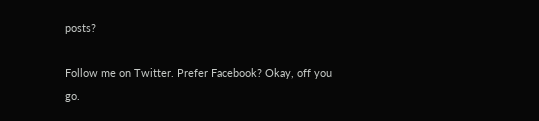posts?

Follow me on Twitter. Prefer Facebook? Okay, off you go.